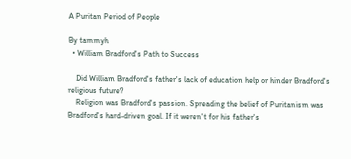A Puritan Period of People

By tammyh
  • William Bradford's Path to Success

    Did William Bradford's father's lack of education help or hinder Bradford's religious future?
    Religion was Bradford's passion. Spreading the belief of Puritanism was Bradford's hard-driven goal. If it weren't for his father's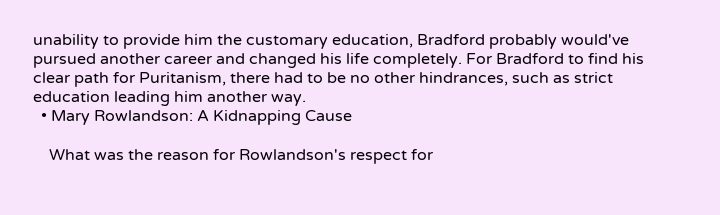unability to provide him the customary education, Bradford probably would've pursued another career and changed his life completely. For Bradford to find his clear path for Puritanism, there had to be no other hindrances, such as strict education leading him another way.
  • Mary Rowlandson: A Kidnapping Cause

    What was the reason for Rowlandson's respect for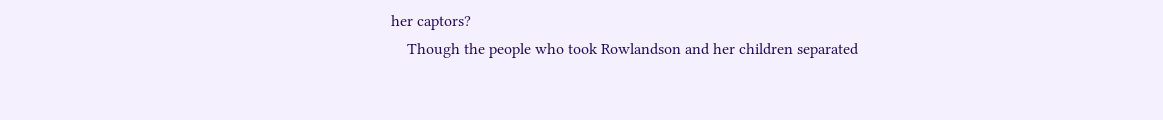her captors?
    Though the people who took Rowlandson and her children separated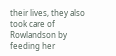their lives, they also took care of Rowlandson by feeding her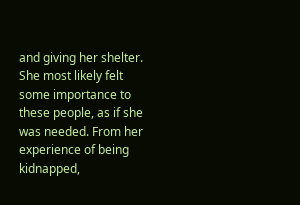and giving her shelter. She most likely felt some importance to these people, as if she was needed. From her experience of being kidnapped,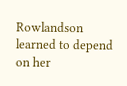Rowlandson learned to depend on her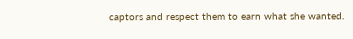captors and respect them to earn what she wanted.